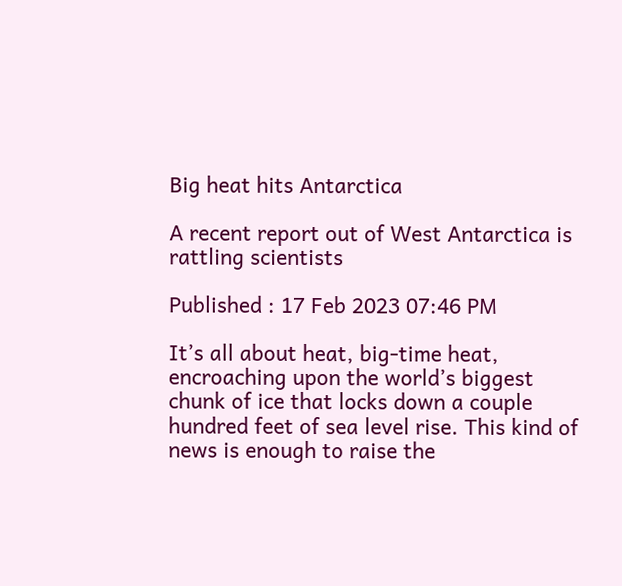Big heat hits Antarctica

A recent report out of West Antarctica is rattling scientists

Published : 17 Feb 2023 07:46 PM

It’s all about heat, big-time heat, encroaching upon the world’s biggest chunk of ice that locks down a couple hundred feet of sea level rise. This kind of news is enough to raise the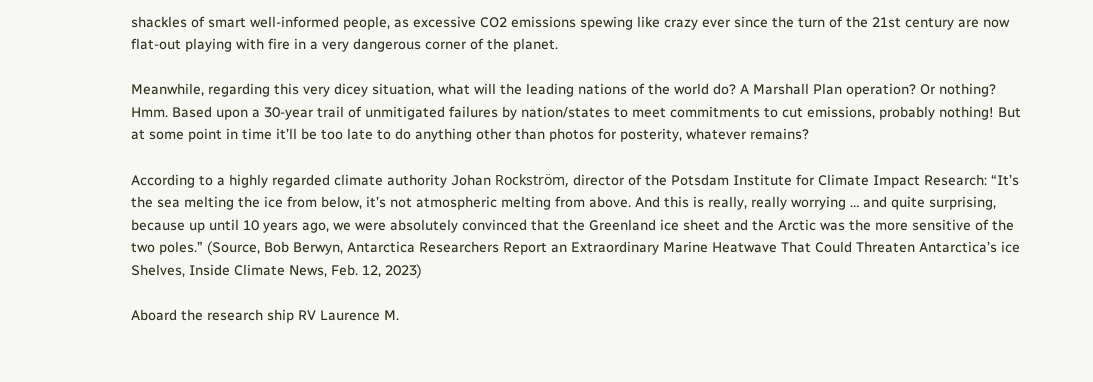shackles of smart well-informed people, as excessive CO2 emissions spewing like crazy ever since the turn of the 21st century are now flat-out playing with fire in a very dangerous corner of the planet.

Meanwhile, regarding this very dicey situation, what will the leading nations of the world do? A Marshall Plan operation? Or nothing? Hmm. Based upon a 30-year trail of unmitigated failures by nation/states to meet commitments to cut emissions, probably nothing! But at some point in time it’ll be too late to do anything other than photos for posterity, whatever remains?

According to a highly regarded climate authority Johan Rockström, director of the Potsdam Institute for Climate Impact Research: “It’s the sea melting the ice from below, it’s not atmospheric melting from above. And this is really, really worrying … and quite surprising, because up until 10 years ago, we were absolutely convinced that the Greenland ice sheet and the Arctic was the more sensitive of the two poles.” (Source, Bob Berwyn, Antarctica Researchers Report an Extraordinary Marine Heatwave That Could Threaten Antarctica’s ice Shelves, Inside Climate News, Feb. 12, 2023)

Aboard the research ship RV Laurence M.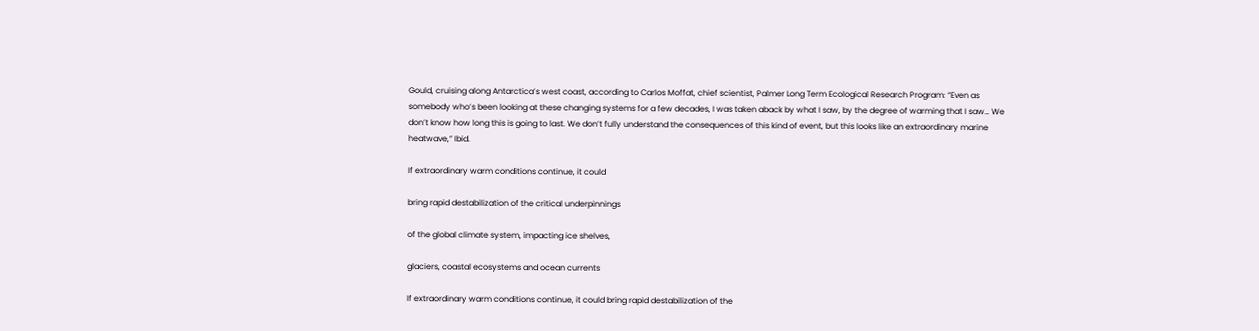Gould, cruising along Antarctica’s west coast, according to Carlos Moffat, chief scientist, Palmer Long Term Ecological Research Program: “Even as somebody who’s been looking at these changing systems for a few decades, I was taken aback by what I saw, by the degree of warming that I saw… We don’t know how long this is going to last. We don’t fully understand the consequences of this kind of event, but this looks like an extraordinary marine heatwave,” Ibid.

If extraordinary warm conditions continue, it could

bring rapid destabilization of the critical underpinnings

of the global climate system, impacting ice shelves,

glaciers, coastal ecosystems and ocean currents

If extraordinary warm conditions continue, it could bring rapid destabilization of the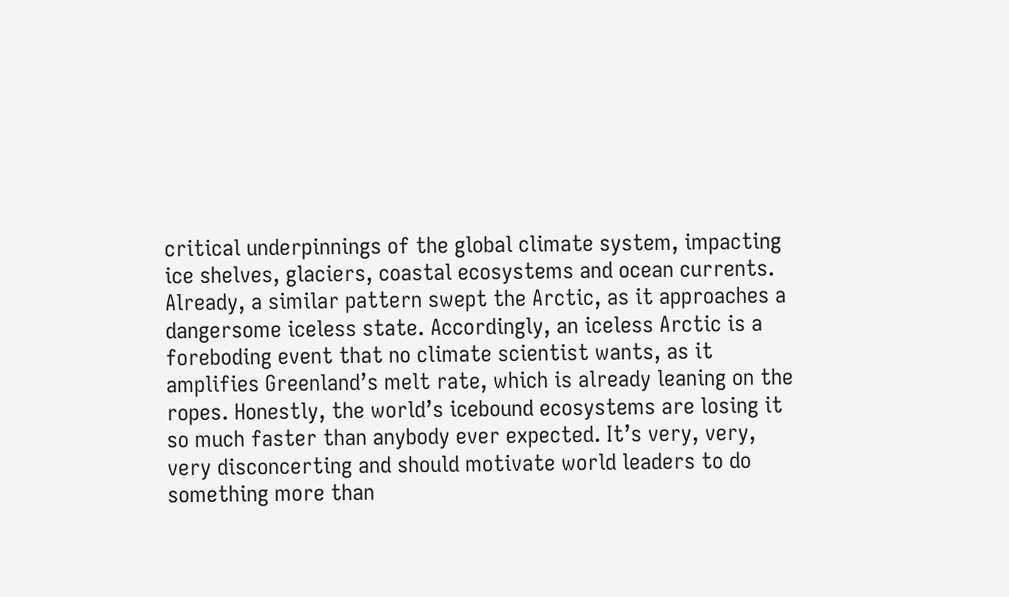critical underpinnings of the global climate system, impacting ice shelves, glaciers, coastal ecosystems and ocean currents. Already, a similar pattern swept the Arctic, as it approaches a dangersome iceless state. Accordingly, an iceless Arctic is a foreboding event that no climate scientist wants, as it amplifies Greenland’s melt rate, which is already leaning on the ropes. Honestly, the world’s icebound ecosystems are losing it so much faster than anybody ever expected. It’s very, very, very disconcerting and should motivate world leaders to do something more than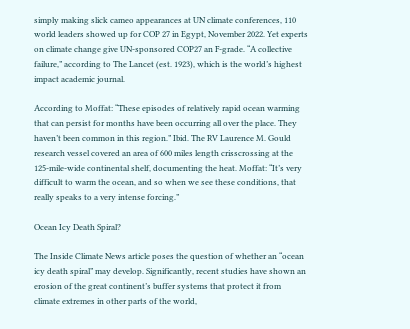simply making slick cameo appearances at UN climate conferences, 110 world leaders showed up for COP 27 in Egypt, November 2022. Yet experts on climate change give UN-sponsored COP27 an F-grade. “A collective failure,” according to The Lancet (est. 1923), which is the world’s highest impact academic journal.

According to Moffat: “These episodes of relatively rapid ocean warming that can persist for months have been occurring all over the place. They haven’t been common in this region.” Ibid. The RV Laurence M. Gould research vessel covered an area of 600 miles length crisscrossing at the 125-mile-wide continental shelf, documenting the heat. Moffat: “It’s very difficult to warm the ocean, and so when we see these conditions, that really speaks to a very intense forcing.”

Ocean Icy Death Spiral?

The Inside Climate News article poses the question of whether an “ocean icy death spiral” may develop. Significantly, recent studies have shown an erosion of the great continent’s buffer systems that protect it from climate extremes in other parts of the world,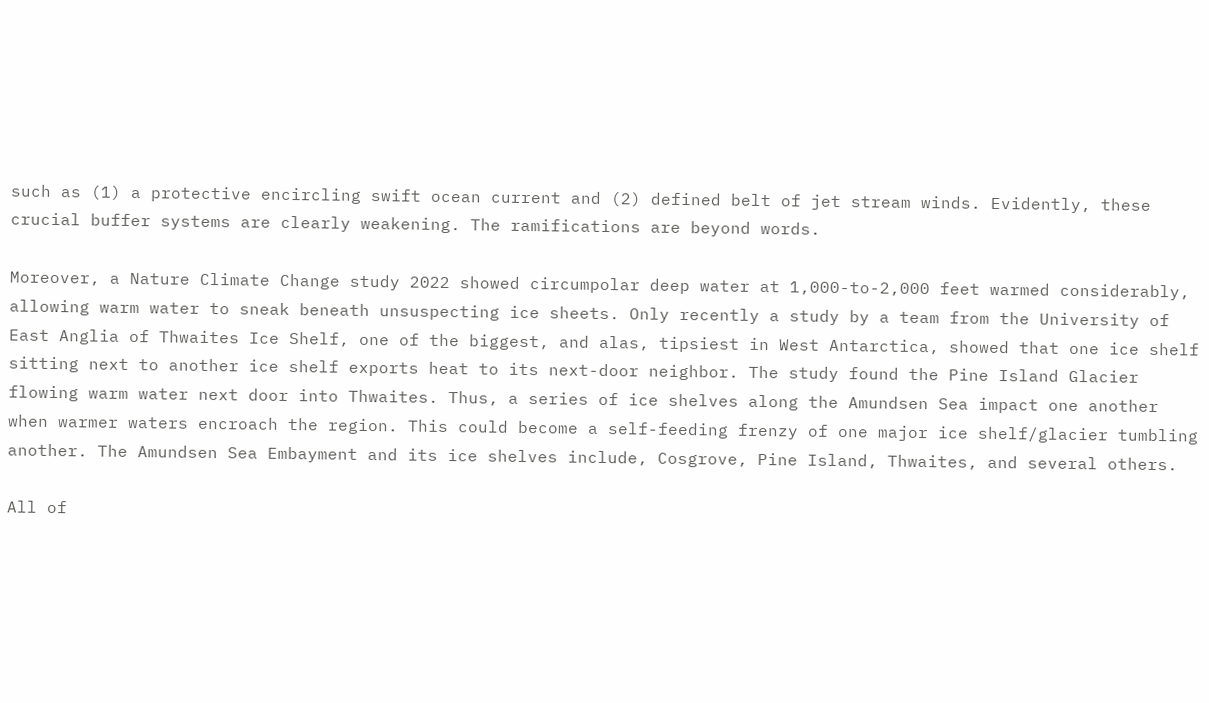such as (1) a protective encircling swift ocean current and (2) defined belt of jet stream winds. Evidently, these crucial buffer systems are clearly weakening. The ramifications are beyond words.

Moreover, a Nature Climate Change study 2022 showed circumpolar deep water at 1,000-to-2,000 feet warmed considerably, allowing warm water to sneak beneath unsuspecting ice sheets. Only recently a study by a team from the University of East Anglia of Thwaites Ice Shelf, one of the biggest, and alas, tipsiest in West Antarctica, showed that one ice shelf sitting next to another ice shelf exports heat to its next-door neighbor. The study found the Pine Island Glacier flowing warm water next door into Thwaites. Thus, a series of ice shelves along the Amundsen Sea impact one another when warmer waters encroach the region. This could become a self-feeding frenzy of one major ice shelf/glacier tumbling another. The Amundsen Sea Embayment and its ice shelves include, Cosgrove, Pine Island, Thwaites, and several others.

All of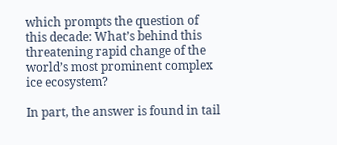which prompts the question of this decade: What’s behind this threatening rapid change of the world’s most prominent complex ice ecosystem?

In part, the answer is found in tail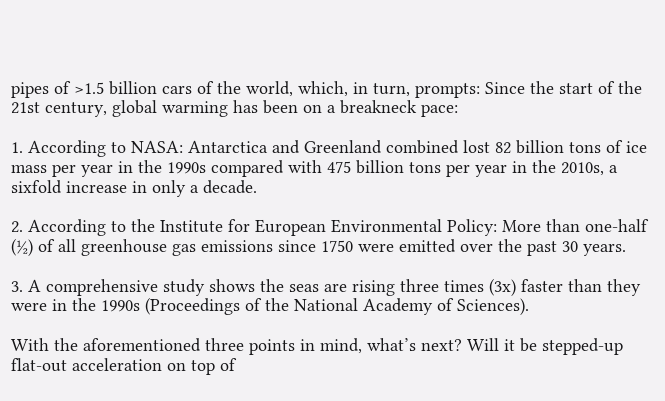pipes of >1.5 billion cars of the world, which, in turn, prompts: Since the start of the 21st century, global warming has been on a breakneck pace:

1. According to NASA: Antarctica and Greenland combined lost 82 billion tons of ice mass per year in the 1990s compared with 475 billion tons per year in the 2010s, a sixfold increase in only a decade.

2. According to the Institute for European Environmental Policy: More than one-half (½) of all greenhouse gas emissions since 1750 were emitted over the past 30 years.

3. A comprehensive study shows the seas are rising three times (3x) faster than they were in the 1990s (Proceedings of the National Academy of Sciences).

With the aforementioned three points in mind, what’s next? Will it be stepped-up flat-out acceleration on top of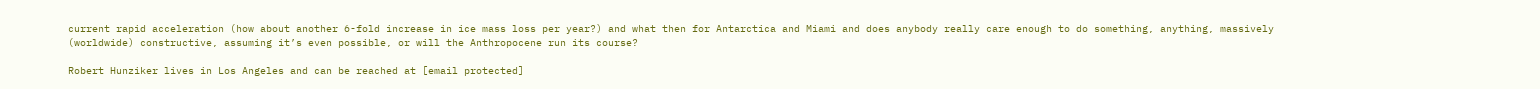current rapid acceleration (how about another 6-fold increase in ice mass loss per year?) and what then for Antarctica and Miami and does anybody really care enough to do something, anything, massively (worldwide) constructive, assuming it’s even possible, or will the Anthropocene run its course?

Robert Hunziker lives in Los Angeles and can be reached at [email protected]